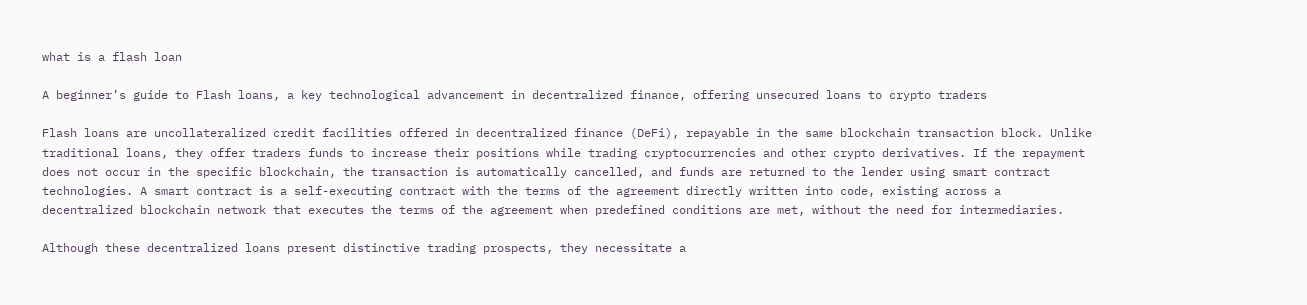what is a flash loan

A beginner’s guide to Flash loans, a key technological advancement in decentralized finance, offering unsecured loans to crypto traders

Flash loans are uncollateralized credit facilities offered in decentralized finance (DeFi), repayable in the same blockchain transaction block. Unlike traditional loans, they offer traders funds to increase their positions while trading cryptocurrencies and other crypto derivatives. If the repayment does not occur in the specific blockchain, the transaction is automatically cancelled, and funds are returned to the lender using smart contract technologies. A smart contract is a self-executing contract with the terms of the agreement directly written into code, existing across a decentralized blockchain network that executes the terms of the agreement when predefined conditions are met, without the need for intermediaries.

Although these decentralized loans present distinctive trading prospects, they necessitate a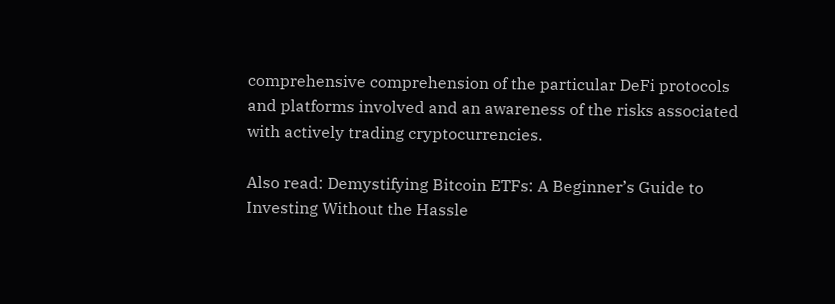comprehensive comprehension of the particular DeFi protocols and platforms involved and an awareness of the risks associated with actively trading cryptocurrencies.

Also read: Demystifying Bitcoin ETFs: A Beginner’s Guide to Investing Without the Hassle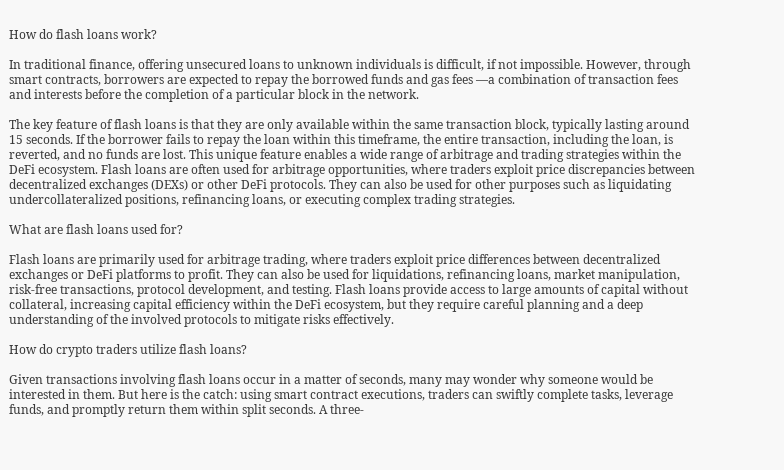How do flash loans work?

In traditional finance, offering unsecured loans to unknown individuals is difficult, if not impossible. However, through smart contracts, borrowers are expected to repay the borrowed funds and gas fees —a combination of transaction fees and interests before the completion of a particular block in the network.

The key feature of flash loans is that they are only available within the same transaction block, typically lasting around 15 seconds. If the borrower fails to repay the loan within this timeframe, the entire transaction, including the loan, is reverted, and no funds are lost. This unique feature enables a wide range of arbitrage and trading strategies within the DeFi ecosystem. Flash loans are often used for arbitrage opportunities, where traders exploit price discrepancies between decentralized exchanges (DEXs) or other DeFi protocols. They can also be used for other purposes such as liquidating undercollateralized positions, refinancing loans, or executing complex trading strategies.

What are flash loans used for?

Flash loans are primarily used for arbitrage trading, where traders exploit price differences between decentralized exchanges or DeFi platforms to profit. They can also be used for liquidations, refinancing loans, market manipulation, risk-free transactions, protocol development, and testing. Flash loans provide access to large amounts of capital without collateral, increasing capital efficiency within the DeFi ecosystem, but they require careful planning and a deep understanding of the involved protocols to mitigate risks effectively.

How do crypto traders utilize flash loans?

Given transactions involving flash loans occur in a matter of seconds, many may wonder why someone would be interested in them. But here is the catch: using smart contract executions, traders can swiftly complete tasks, leverage funds, and promptly return them within split seconds. A three-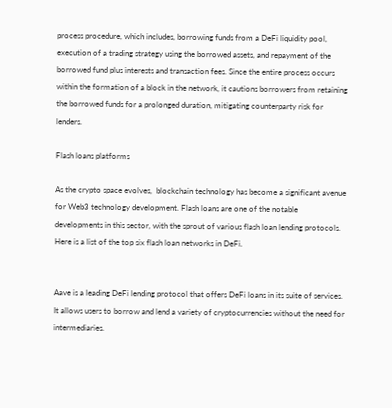process procedure, which includes, borrowing funds from a DeFi liquidity pool, execution of a trading strategy using the borrowed assets, and repayment of the borrowed fund plus interests and transaction fees. Since the entire process occurs within the formation of a block in the network, it cautions borrowers from retaining the borrowed funds for a prolonged duration, mitigating counterparty risk for lenders.

Flash loans platforms

As the crypto space evolves,  blockchain technology has become a significant avenue for Web3 technology development. Flash loans are one of the notable developments in this sector, with the sprout of various flash loan lending protocols. Here is a list of the top six flash loan networks in DeFi.


Aave is a leading DeFi lending protocol that offers DeFi loans in its suite of services. It allows users to borrow and lend a variety of cryptocurrencies without the need for intermediaries.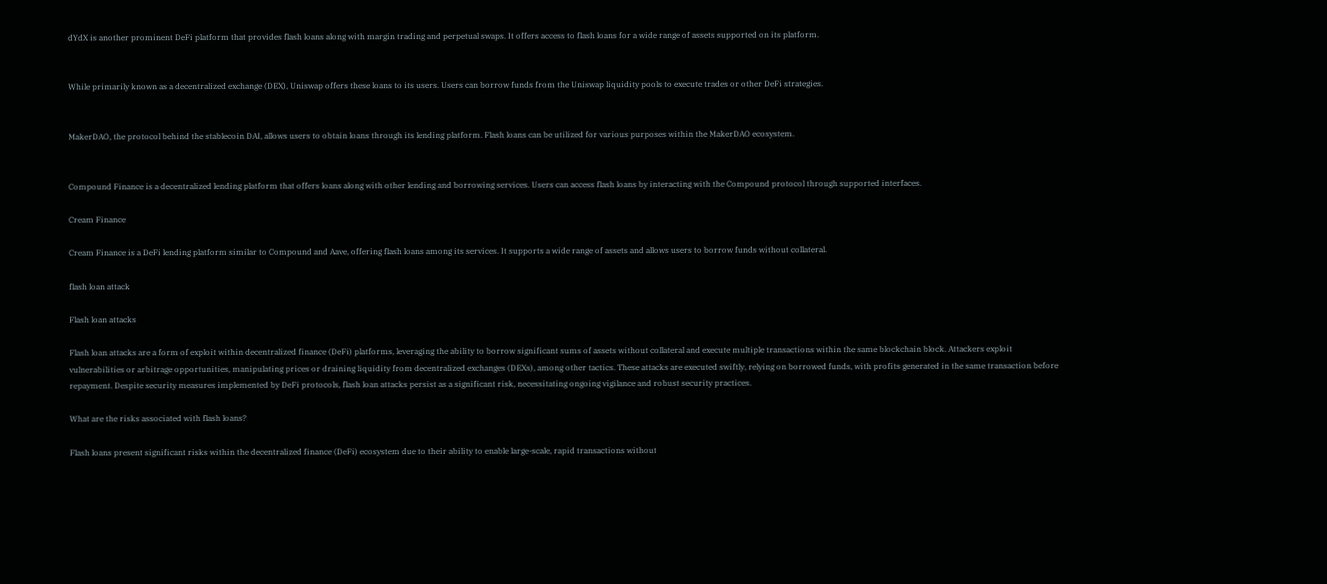dYdX is another prominent DeFi platform that provides flash loans along with margin trading and perpetual swaps. It offers access to flash loans for a wide range of assets supported on its platform.


While primarily known as a decentralized exchange (DEX), Uniswap offers these loans to its users. Users can borrow funds from the Uniswap liquidity pools to execute trades or other DeFi strategies.


MakerDAO, the protocol behind the stablecoin DAI, allows users to obtain loans through its lending platform. Flash loans can be utilized for various purposes within the MakerDAO ecosystem.


Compound Finance is a decentralized lending platform that offers loans along with other lending and borrowing services. Users can access flash loans by interacting with the Compound protocol through supported interfaces.

Cream Finance

Cream Finance is a DeFi lending platform similar to Compound and Aave, offering flash loans among its services. It supports a wide range of assets and allows users to borrow funds without collateral.

flash loan attack

Flash loan attacks

Flash loan attacks are a form of exploit within decentralized finance (DeFi) platforms, leveraging the ability to borrow significant sums of assets without collateral and execute multiple transactions within the same blockchain block. Attackers exploit vulnerabilities or arbitrage opportunities, manipulating prices or draining liquidity from decentralized exchanges (DEXs), among other tactics. These attacks are executed swiftly, relying on borrowed funds, with profits generated in the same transaction before repayment. Despite security measures implemented by DeFi protocols, flash loan attacks persist as a significant risk, necessitating ongoing vigilance and robust security practices.

What are the risks associated with flash loans?

Flash loans present significant risks within the decentralized finance (DeFi) ecosystem due to their ability to enable large-scale, rapid transactions without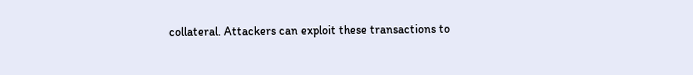collateral. Attackers can exploit these transactions to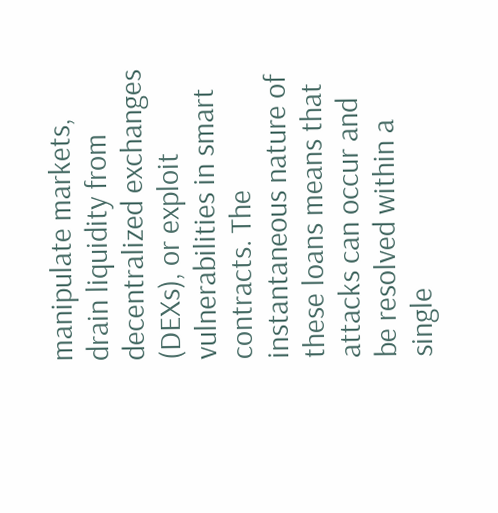manipulate markets, drain liquidity from decentralized exchanges (DEXs), or exploit vulnerabilities in smart contracts. The instantaneous nature of these loans means that attacks can occur and be resolved within a single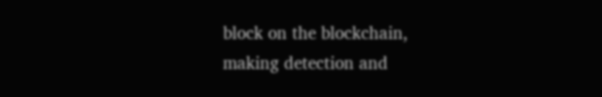block on the blockchain, making detection and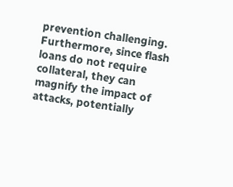prevention challenging. Furthermore, since flash loans do not require collateral, they can magnify the impact of attacks, potentially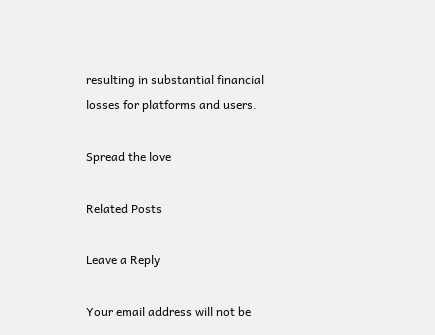resulting in substantial financial losses for platforms and users.

Spread the love

Related Posts

Leave a Reply

Your email address will not be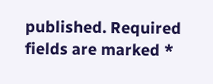published. Required fields are marked *